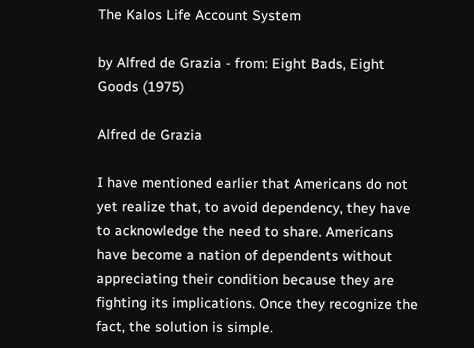The Kalos Life Account System

by Alfred de Grazia - from: Eight Bads, Eight Goods (1975)

Alfred de Grazia

I have mentioned earlier that Americans do not yet realize that, to avoid dependency, they have to acknowledge the need to share. Americans have become a nation of dependents without appreciating their condition because they are fighting its implications. Once they recognize the fact, the solution is simple.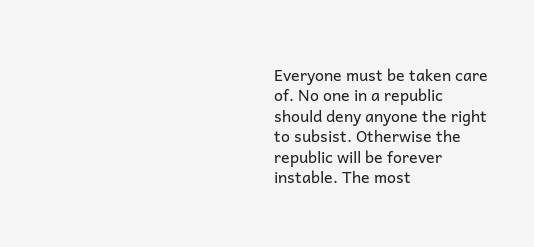Everyone must be taken care of. No one in a republic should deny anyone the right to subsist. Otherwise the republic will be forever instable. The most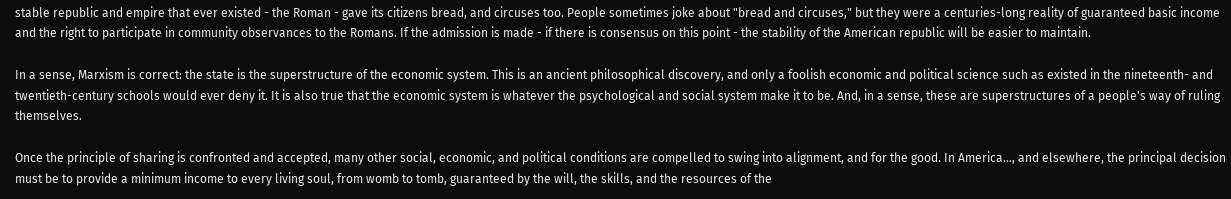stable republic and empire that ever existed - the Roman - gave its citizens bread, and circuses too. People sometimes joke about "bread and circuses," but they were a centuries-long reality of guaranteed basic income and the right to participate in community observances to the Romans. If the admission is made - if there is consensus on this point - the stability of the American republic will be easier to maintain.

In a sense, Marxism is correct: the state is the superstructure of the economic system. This is an ancient philosophical discovery, and only a foolish economic and political science such as existed in the nineteenth- and twentieth-century schools would ever deny it. It is also true that the economic system is whatever the psychological and social system make it to be. And, in a sense, these are superstructures of a people's way of ruling themselves.

Once the principle of sharing is confronted and accepted, many other social, economic, and political conditions are compelled to swing into alignment, and for the good. In America..., and elsewhere, the principal decision must be to provide a minimum income to every living soul, from womb to tomb, guaranteed by the will, the skills, and the resources of the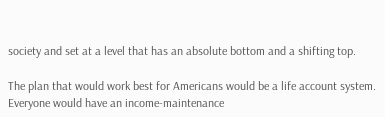society and set at a level that has an absolute bottom and a shifting top.

The plan that would work best for Americans would be a life account system. Everyone would have an income-maintenance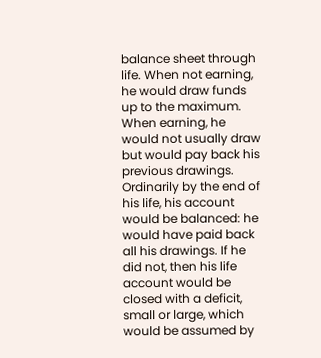balance sheet through life. When not earning, he would draw funds up to the maximum. When earning, he would not usually draw but would pay back his previous drawings. Ordinarily by the end of his life, his account would be balanced: he would have paid back all his drawings. If he did not, then his life account would be closed with a deficit, small or large, which would be assumed by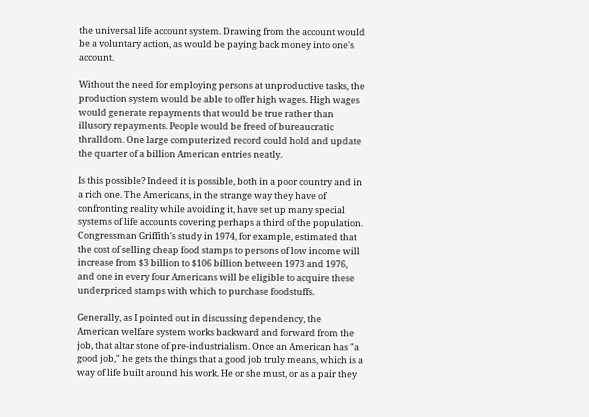the universal life account system. Drawing from the account would be a voluntary action, as would be paying back money into one's account.

Without the need for employing persons at unproductive tasks, the production system would be able to offer high wages. High wages would generate repayments that would be true rather than illusory repayments. People would be freed of bureaucratic thralldom. One large computerized record could hold and update the quarter of a billion American entries neatly.

Is this possible? Indeed it is possible, both in a poor country and in a rich one. The Americans, in the strange way they have of confronting reality while avoiding it, have set up many special systems of life accounts covering perhaps a third of the population. Congressman Griffith's study in 1974, for example, estimated that the cost of selling cheap food stamps to persons of low income will increase from $3 billion to $106 billion between 1973 and 1976, and one in every four Americans will be eligible to acquire these underpriced stamps with which to purchase foodstuffs.

Generally, as I pointed out in discussing dependency, the American welfare system works backward and forward from the job, that altar stone of pre-industrialism. Once an American has "a good job," he gets the things that a good job truly means, which is a way of life built around his work. He or she must, or as a pair they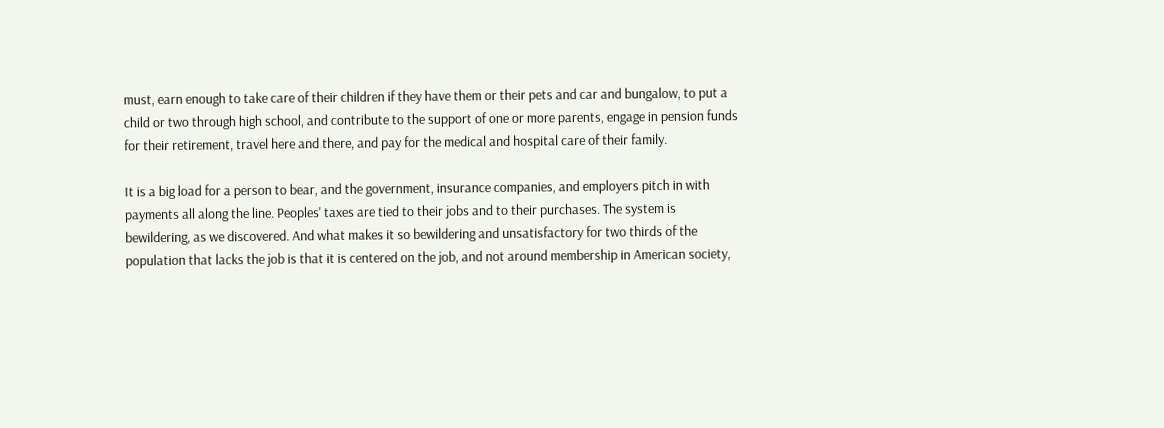must, earn enough to take care of their children if they have them or their pets and car and bungalow, to put a child or two through high school, and contribute to the support of one or more parents, engage in pension funds for their retirement, travel here and there, and pay for the medical and hospital care of their family.

It is a big load for a person to bear, and the government, insurance companies, and employers pitch in with payments all along the line. Peoples' taxes are tied to their jobs and to their purchases. The system is bewildering, as we discovered. And what makes it so bewildering and unsatisfactory for two thirds of the population that lacks the job is that it is centered on the job, and not around membership in American society,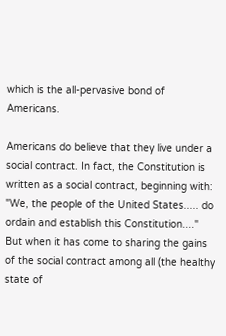which is the all-pervasive bond of Americans.

Americans do believe that they live under a social contract. In fact, the Constitution is written as a social contract, beginning with: "We, the people of the United States..... do ordain and establish this Constitution...." But when it has come to sharing the gains of the social contract among all (the healthy state of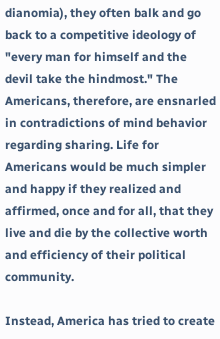dianomia), they often balk and go back to a competitive ideology of "every man for himself and the devil take the hindmost." The Americans, therefore, are ensnarled in contradictions of mind behavior regarding sharing. Life for Americans would be much simpler and happy if they realized and affirmed, once and for all, that they live and die by the collective worth and efficiency of their political community.

Instead, America has tried to create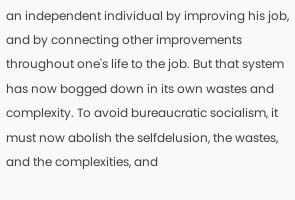an independent individual by improving his job, and by connecting other improvements throughout one's life to the job. But that system has now bogged down in its own wastes and complexity. To avoid bureaucratic socialism, it must now abolish the selfdelusion, the wastes, and the complexities, and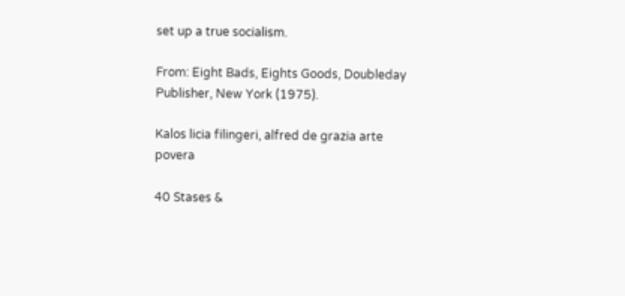set up a true socialism.

From: Eight Bads, Eights Goods, Doubleday Publisher, New York (1975).

Kalos licia filingeri, alfred de grazia arte povera

40 Stases &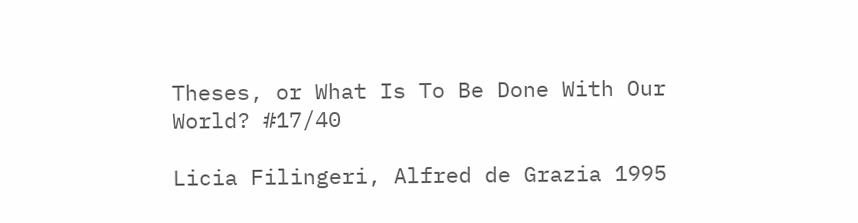Theses, or What Is To Be Done With Our World? #17/40

Licia Filingeri, Alfred de Grazia 1995